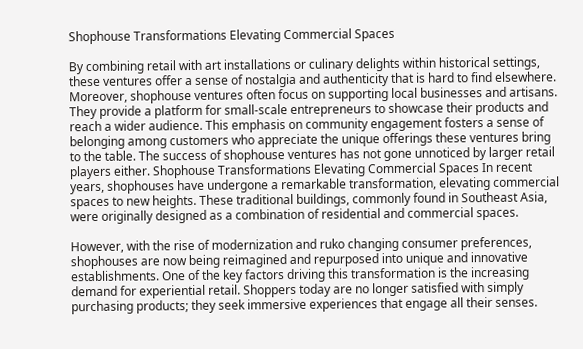Shophouse Transformations Elevating Commercial Spaces

By combining retail with art installations or culinary delights within historical settings, these ventures offer a sense of nostalgia and authenticity that is hard to find elsewhere. Moreover, shophouse ventures often focus on supporting local businesses and artisans. They provide a platform for small-scale entrepreneurs to showcase their products and reach a wider audience. This emphasis on community engagement fosters a sense of belonging among customers who appreciate the unique offerings these ventures bring to the table. The success of shophouse ventures has not gone unnoticed by larger retail players either. Shophouse Transformations Elevating Commercial Spaces In recent years, shophouses have undergone a remarkable transformation, elevating commercial spaces to new heights. These traditional buildings, commonly found in Southeast Asia, were originally designed as a combination of residential and commercial spaces.

However, with the rise of modernization and ruko changing consumer preferences, shophouses are now being reimagined and repurposed into unique and innovative establishments. One of the key factors driving this transformation is the increasing demand for experiential retail. Shoppers today are no longer satisfied with simply purchasing products; they seek immersive experiences that engage all their senses.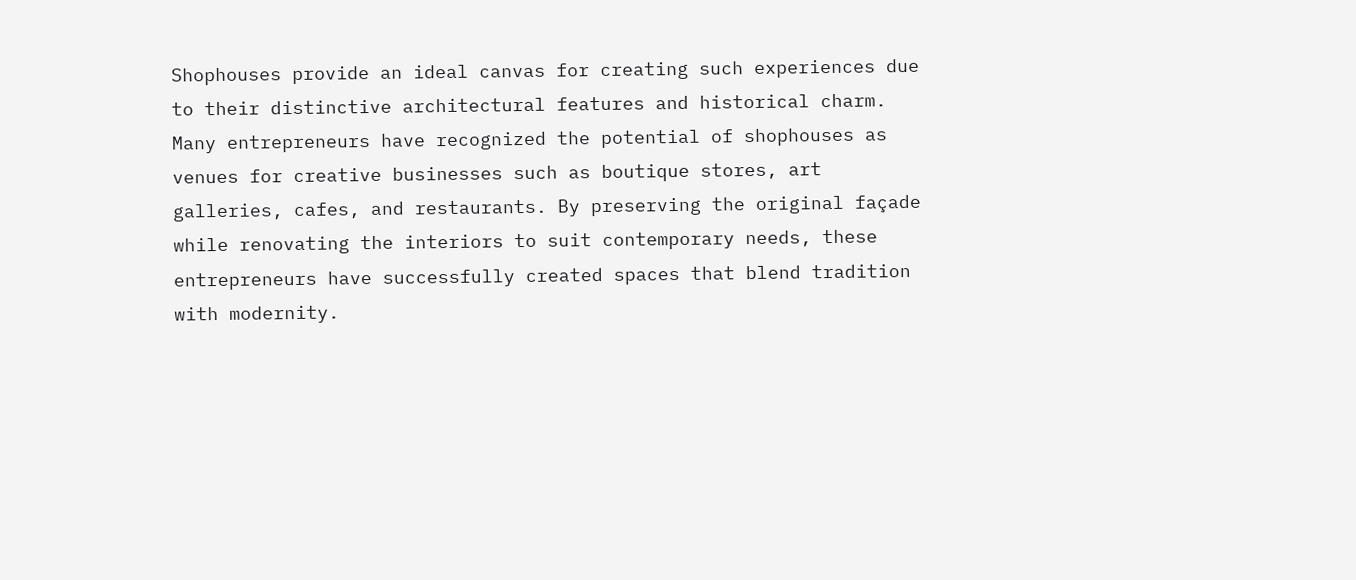Shophouses provide an ideal canvas for creating such experiences due to their distinctive architectural features and historical charm. Many entrepreneurs have recognized the potential of shophouses as venues for creative businesses such as boutique stores, art galleries, cafes, and restaurants. By preserving the original façade while renovating the interiors to suit contemporary needs, these entrepreneurs have successfully created spaces that blend tradition with modernity.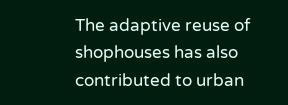The adaptive reuse of shophouses has also contributed to urban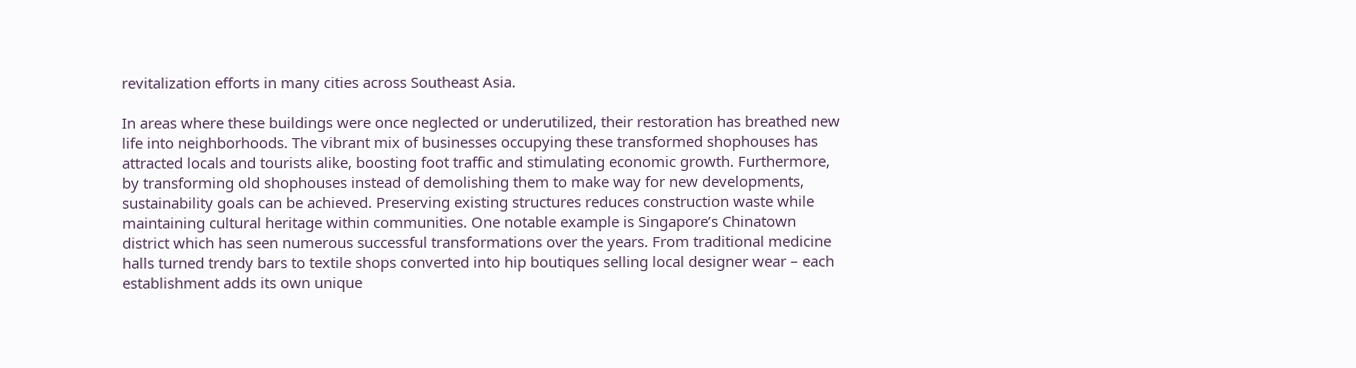revitalization efforts in many cities across Southeast Asia.

In areas where these buildings were once neglected or underutilized, their restoration has breathed new life into neighborhoods. The vibrant mix of businesses occupying these transformed shophouses has attracted locals and tourists alike, boosting foot traffic and stimulating economic growth. Furthermore, by transforming old shophouses instead of demolishing them to make way for new developments, sustainability goals can be achieved. Preserving existing structures reduces construction waste while maintaining cultural heritage within communities. One notable example is Singapore’s Chinatown district which has seen numerous successful transformations over the years. From traditional medicine halls turned trendy bars to textile shops converted into hip boutiques selling local designer wear – each establishment adds its own unique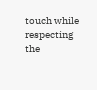touch while respecting the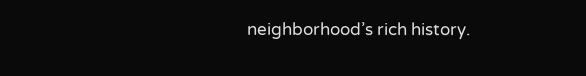neighborhood’s rich history.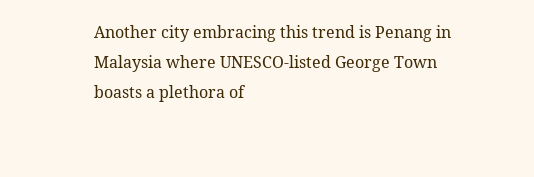Another city embracing this trend is Penang in Malaysia where UNESCO-listed George Town boasts a plethora of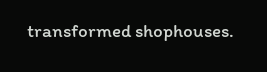transformed shophouses.